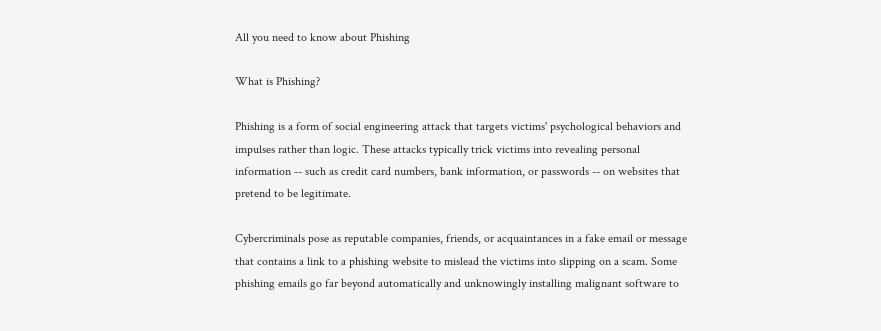All you need to know about Phishing

What is Phishing?

Phishing is a form of social engineering attack that targets victims' psychological behaviors and impulses rather than logic. These attacks typically trick victims into revealing personal information -- such as credit card numbers, bank information, or passwords -- on websites that pretend to be legitimate.

Cybercriminals pose as reputable companies, friends, or acquaintances in a fake email or message that contains a link to a phishing website to mislead the victims into slipping on a scam. Some phishing emails go far beyond automatically and unknowingly installing malignant software to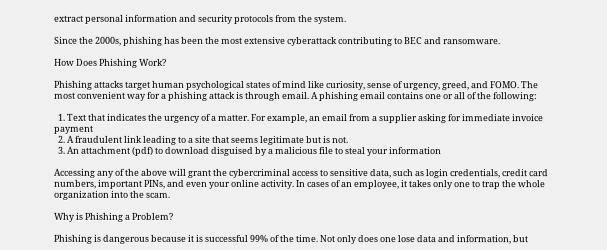extract personal information and security protocols from the system.

Since the 2000s, phishing has been the most extensive cyberattack contributing to BEC and ransomware.

How Does Phishing Work?

Phishing attacks target human psychological states of mind like curiosity, sense of urgency, greed, and FOMO. The most convenient way for a phishing attack is through email. A phishing email contains one or all of the following:

  1. Text that indicates the urgency of a matter. For example, an email from a supplier asking for immediate invoice payment
  2. A fraudulent link leading to a site that seems legitimate but is not.
  3. An attachment (pdf) to download disguised by a malicious file to steal your information

Accessing any of the above will grant the cybercriminal access to sensitive data, such as login credentials, credit card numbers, important PINs, and even your online activity. In cases of an employee, it takes only one to trap the whole organization into the scam.

Why is Phishing a Problem?

Phishing is dangerous because it is successful 99% of the time. Not only does one lose data and information, but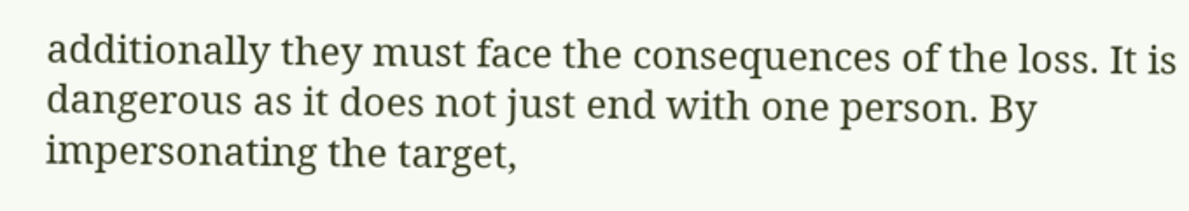additionally they must face the consequences of the loss. It is dangerous as it does not just end with one person. By impersonating the target,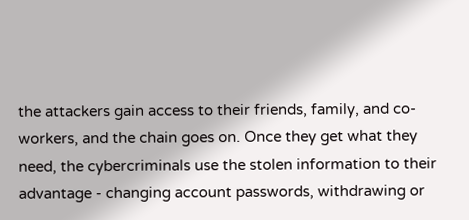the attackers gain access to their friends, family, and co-workers, and the chain goes on. Once they get what they need, the cybercriminals use the stolen information to their advantage - changing account passwords, withdrawing or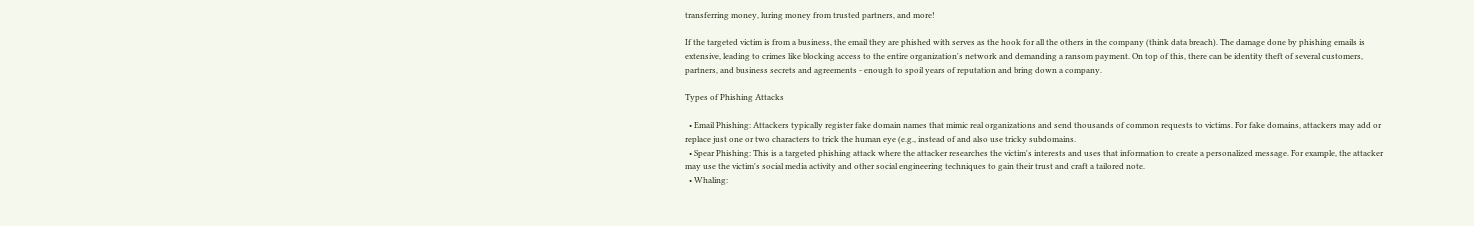transferring money, luring money from trusted partners, and more!

If the targeted victim is from a business, the email they are phished with serves as the hook for all the others in the company (think data breach). The damage done by phishing emails is extensive, leading to crimes like blocking access to the entire organization's network and demanding a ransom payment. On top of this, there can be identity theft of several customers, partners, and business secrets and agreements - enough to spoil years of reputation and bring down a company.

Types of Phishing Attacks

  • Email Phishing: Attackers typically register fake domain names that mimic real organizations and send thousands of common requests to victims. For fake domains, attackers may add or replace just one or two characters to trick the human eye (e.g., instead of and also use tricky subdomains.
  • Spear Phishing: This is a targeted phishing attack where the attacker researches the victim's interests and uses that information to create a personalized message. For example, the attacker may use the victim's social media activity and other social engineering techniques to gain their trust and craft a tailored note.
  • Whaling: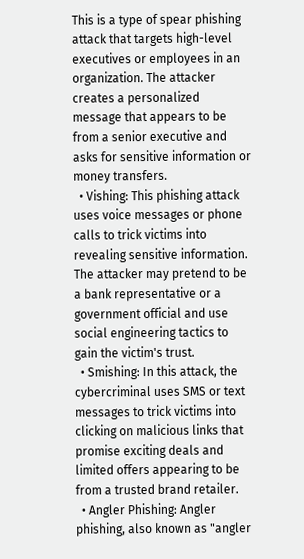This is a type of spear phishing attack that targets high-level executives or employees in an organization. The attacker creates a personalized message that appears to be from a senior executive and asks for sensitive information or money transfers.
  • Vishing: This phishing attack uses voice messages or phone calls to trick victims into revealing sensitive information. The attacker may pretend to be a bank representative or a government official and use social engineering tactics to gain the victim's trust.
  • Smishing: In this attack, the cybercriminal uses SMS or text messages to trick victims into clicking on malicious links that promise exciting deals and limited offers appearing to be from a trusted brand retailer.
  • Angler Phishing: Angler phishing, also known as "angler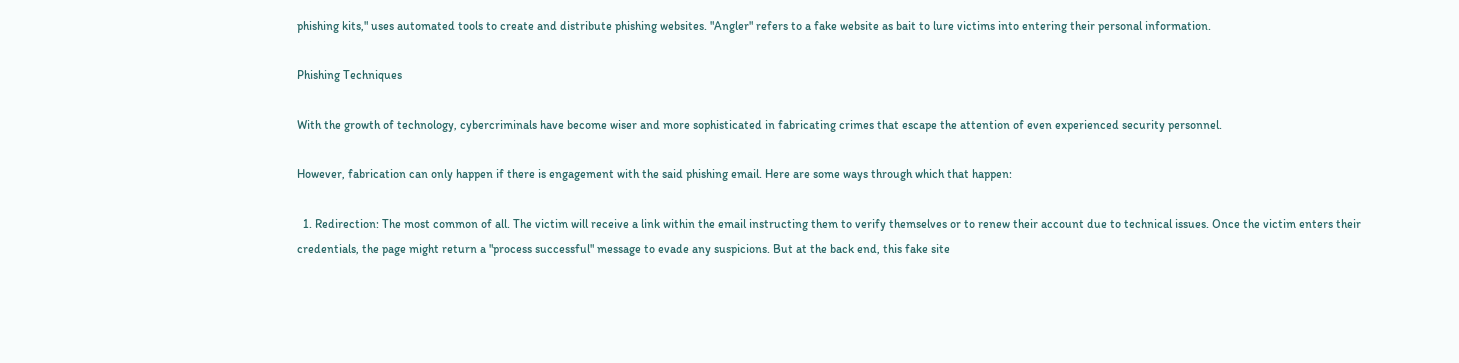phishing kits," uses automated tools to create and distribute phishing websites. "Angler" refers to a fake website as bait to lure victims into entering their personal information.

Phishing Techniques

With the growth of technology, cybercriminals have become wiser and more sophisticated in fabricating crimes that escape the attention of even experienced security personnel.

However, fabrication can only happen if there is engagement with the said phishing email. Here are some ways through which that happen:

  1. Redirection: The most common of all. The victim will receive a link within the email instructing them to verify themselves or to renew their account due to technical issues. Once the victim enters their credentials, the page might return a "process successful" message to evade any suspicions. But at the back end, this fake site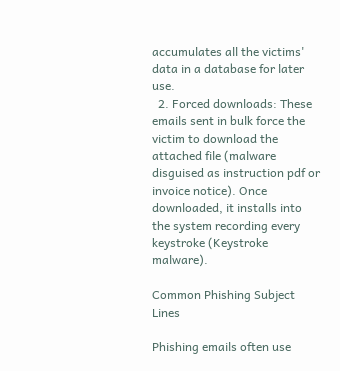accumulates all the victims' data in a database for later use.
  2. Forced downloads: These emails sent in bulk force the victim to download the attached file (malware disguised as instruction pdf or invoice notice). Once downloaded, it installs into the system recording every keystroke (Keystroke malware).

Common Phishing Subject Lines

Phishing emails often use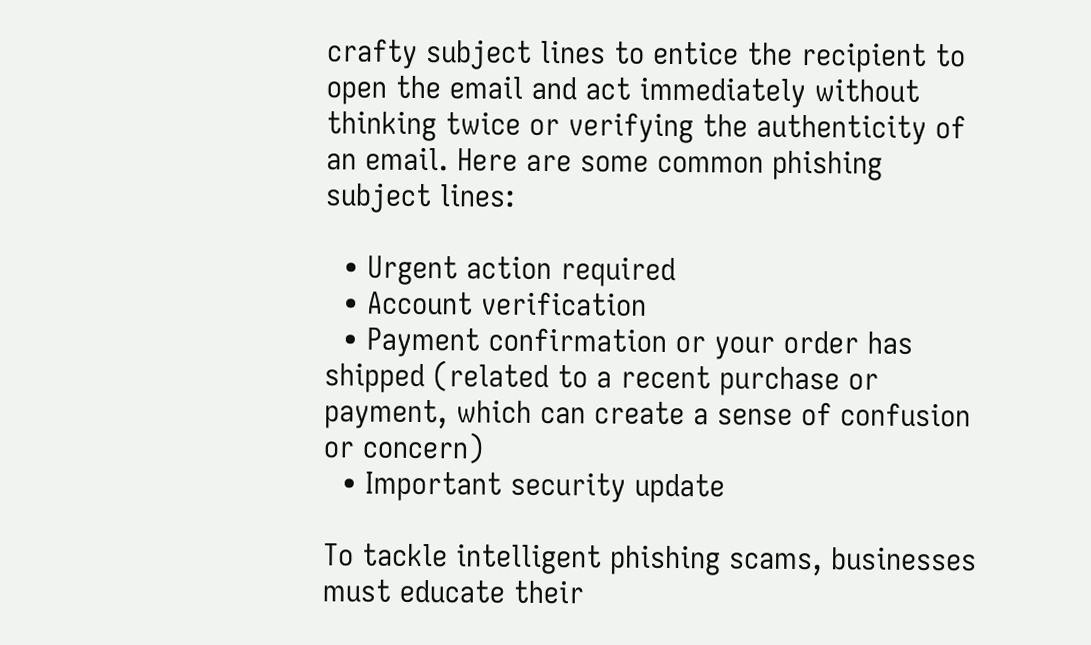crafty subject lines to entice the recipient to open the email and act immediately without thinking twice or verifying the authenticity of an email. Here are some common phishing subject lines:

  • Urgent action required
  • Account verification
  • Payment confirmation or your order has shipped (related to a recent purchase or payment, which can create a sense of confusion or concern)
  • Important security update

To tackle intelligent phishing scams, businesses must educate their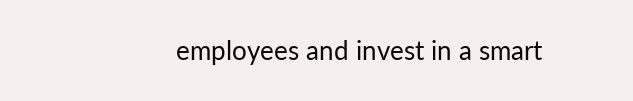employees and invest in a smart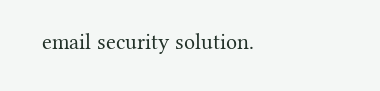email security solution.